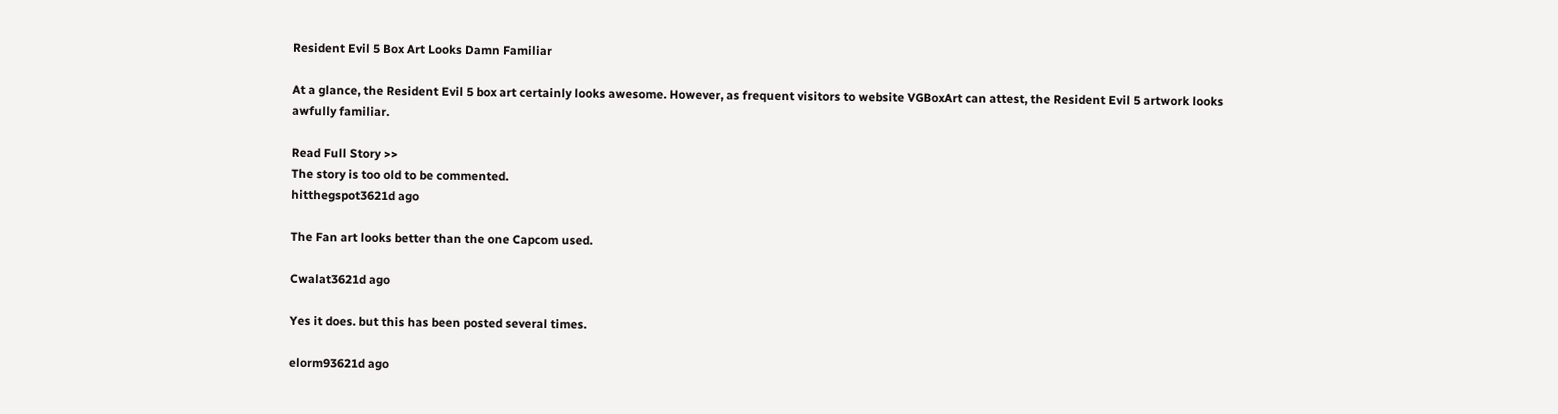Resident Evil 5 Box Art Looks Damn Familiar

At a glance, the Resident Evil 5 box art certainly looks awesome. However, as frequent visitors to website VGBoxArt can attest, the Resident Evil 5 artwork looks awfully familiar.

Read Full Story >>
The story is too old to be commented.
hitthegspot3621d ago

The Fan art looks better than the one Capcom used.

Cwalat3621d ago

Yes it does. but this has been posted several times.

elorm93621d ago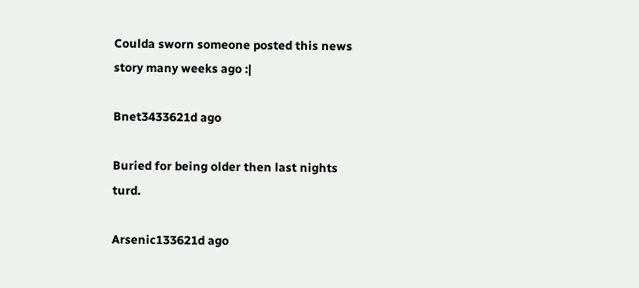Coulda sworn someone posted this news story many weeks ago :|

Bnet3433621d ago

Buried for being older then last nights turd.

Arsenic133621d ago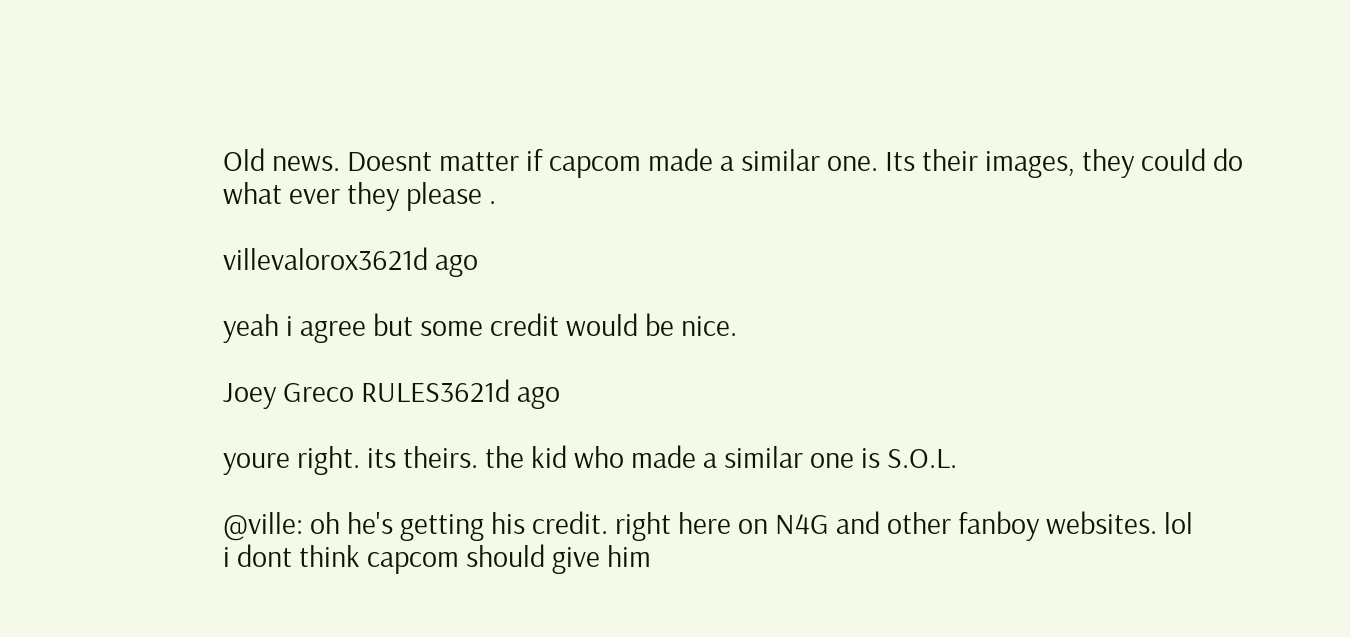Old news. Doesnt matter if capcom made a similar one. Its their images, they could do what ever they please .

villevalorox3621d ago

yeah i agree but some credit would be nice.

Joey Greco RULES3621d ago

youre right. its theirs. the kid who made a similar one is S.O.L.

@ville: oh he's getting his credit. right here on N4G and other fanboy websites. lol
i dont think capcom should give him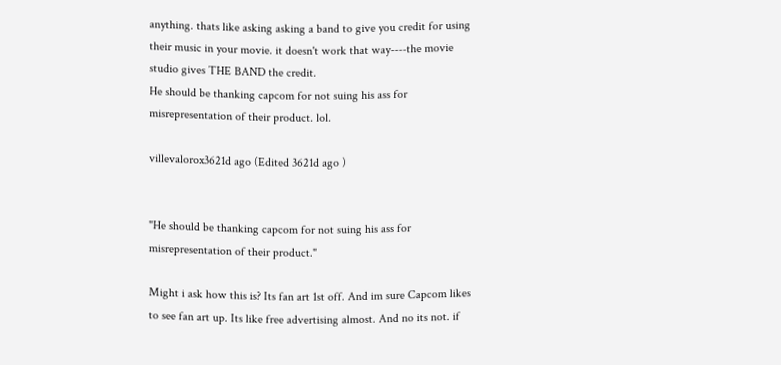anything. thats like asking asking a band to give you credit for using their music in your movie. it doesn't work that way----the movie studio gives THE BAND the credit.
He should be thanking capcom for not suing his ass for misrepresentation of their product. lol.

villevalorox3621d ago (Edited 3621d ago )


"He should be thanking capcom for not suing his ass for misrepresentation of their product."

Might i ask how this is? Its fan art 1st off. And im sure Capcom likes to see fan art up. Its like free advertising almost. And no its not. if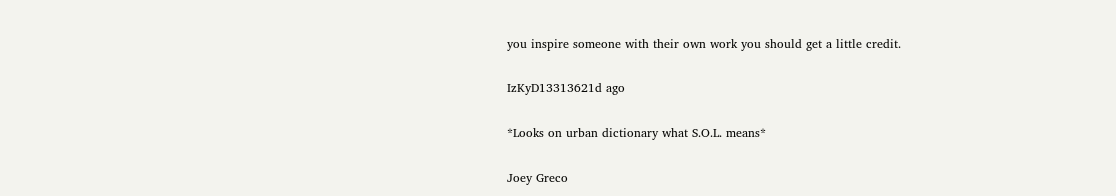you inspire someone with their own work you should get a little credit.

IzKyD13313621d ago

*Looks on urban dictionary what S.O.L. means*

Joey Greco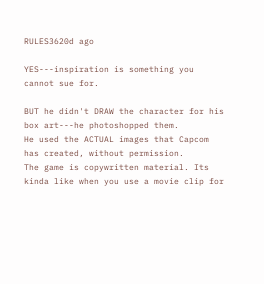RULES3620d ago

YES---inspiration is something you cannot sue for.

BUT he didn't DRAW the character for his box art---he photoshopped them.
He used the ACTUAL images that Capcom has created, without permission.
The game is copywritten material. Its kinda like when you use a movie clip for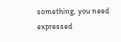something, you need expressed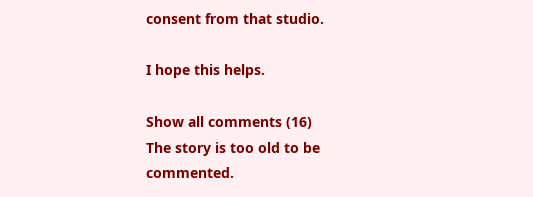consent from that studio.

I hope this helps.

Show all comments (16)
The story is too old to be commented.